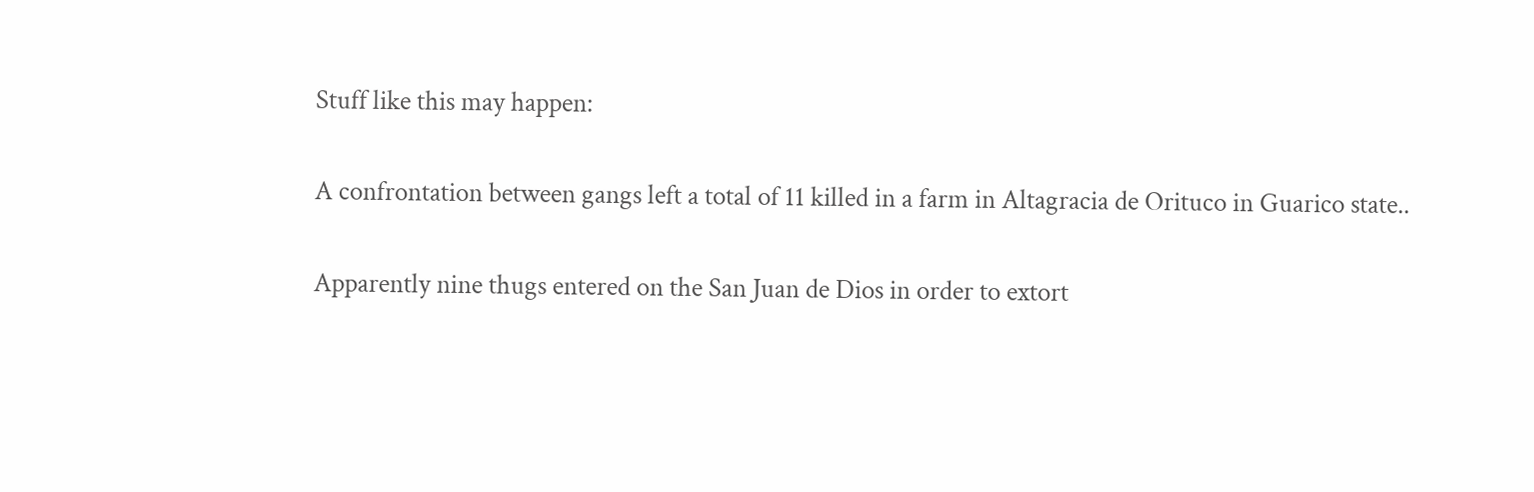Stuff like this may happen:

A confrontation between gangs left a total of 11 killed in a farm in Altagracia de Orituco in Guarico state..

Apparently nine thugs entered on the San Juan de Dios in order to extort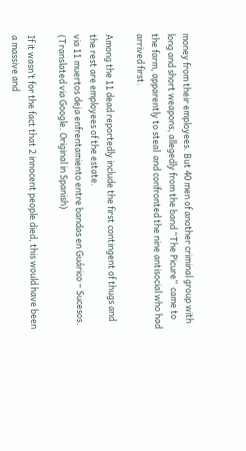money from their employees. But 40 men of another criminal group with long and short weapons, allegedly from the band “The Picure”  came to the farm, apparently to steal  and confronted the nine antisocial who had arrived first.

Among the 11 dead reportedly include the first contingent of thugs and the rest are employees of the estate.
via 11 muertos deja enfrentamiento entre bandas en Guárico – Sucesos. (Translated via Google. Original in Spanish)

If it wasn’t for the fact that 2 innocent people died, this would have been a massive and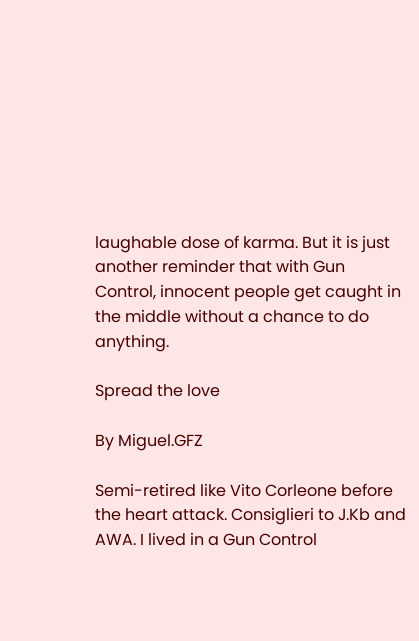laughable dose of karma. But it is just another reminder that with Gun Control, innocent people get caught in the middle without a chance to do anything.

Spread the love

By Miguel.GFZ

Semi-retired like Vito Corleone before the heart attack. Consiglieri to J.Kb and AWA. I lived in a Gun Control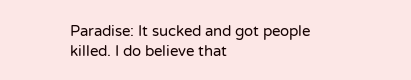Paradise: It sucked and got people killed. I do believe that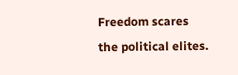Freedom scares the political elites.